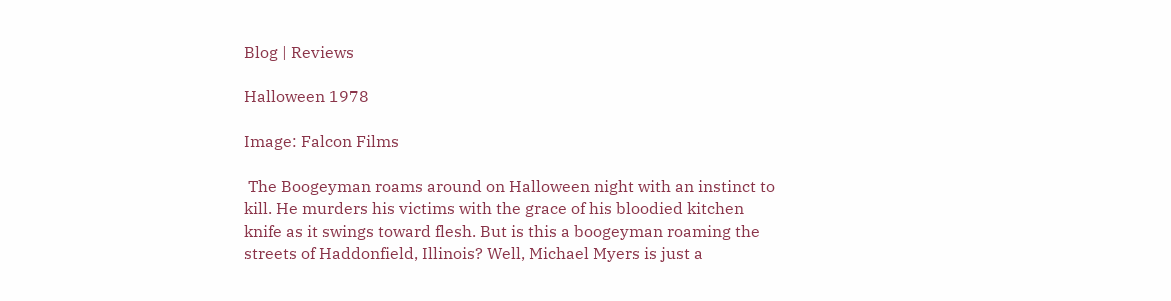Blog | Reviews

Halloween 1978

Image: Falcon Films

 The Boogeyman roams around on Halloween night with an instinct to kill. He murders his victims with the grace of his bloodied kitchen knife as it swings toward flesh. But is this a boogeyman roaming the streets of Haddonfield, Illinois? Well, Michael Myers is just a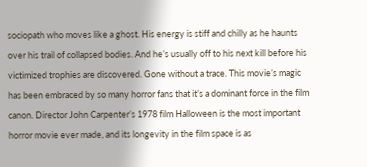sociopath who moves like a ghost. His energy is stiff and chilly as he haunts over his trail of collapsed bodies. And he’s usually off to his next kill before his victimized trophies are discovered. Gone without a trace. This movie’s magic has been embraced by so many horror fans that it’s a dominant force in the film canon. Director John Carpenter’s 1978 film Halloween is the most important horror movie ever made, and its longevity in the film space is as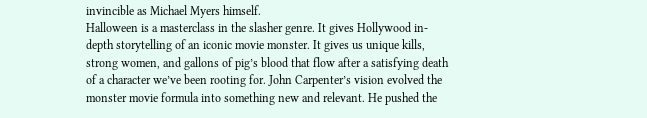invincible as Michael Myers himself.
Halloween is a masterclass in the slasher genre. It gives Hollywood in-depth storytelling of an iconic movie monster. It gives us unique kills, strong women, and gallons of pig’s blood that flow after a satisfying death of a character we’ve been rooting for. John Carpenter’s vision evolved the monster movie formula into something new and relevant. He pushed the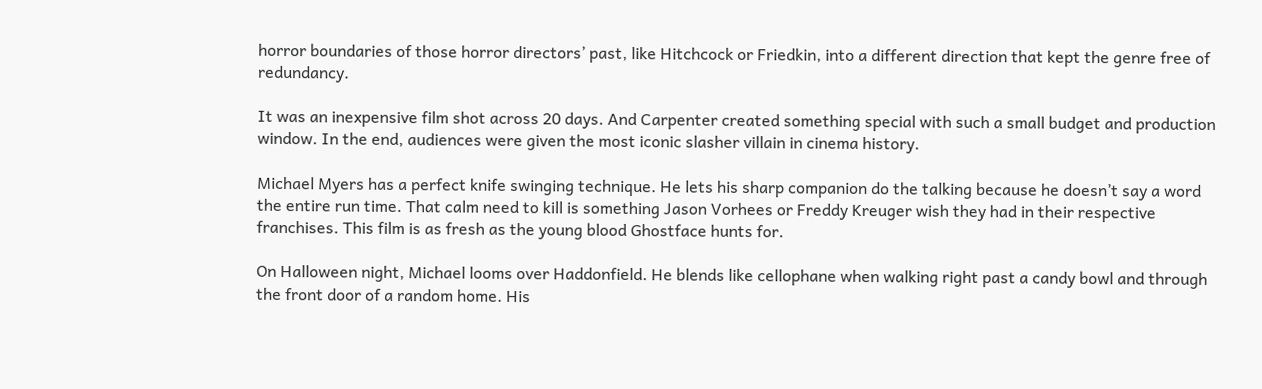horror boundaries of those horror directors’ past, like Hitchcock or Friedkin, into a different direction that kept the genre free of redundancy.

It was an inexpensive film shot across 20 days. And Carpenter created something special with such a small budget and production window. In the end, audiences were given the most iconic slasher villain in cinema history.

Michael Myers has a perfect knife swinging technique. He lets his sharp companion do the talking because he doesn’t say a word the entire run time. That calm need to kill is something Jason Vorhees or Freddy Kreuger wish they had in their respective franchises. This film is as fresh as the young blood Ghostface hunts for.

On Halloween night, Michael looms over Haddonfield. He blends like cellophane when walking right past a candy bowl and through the front door of a random home. His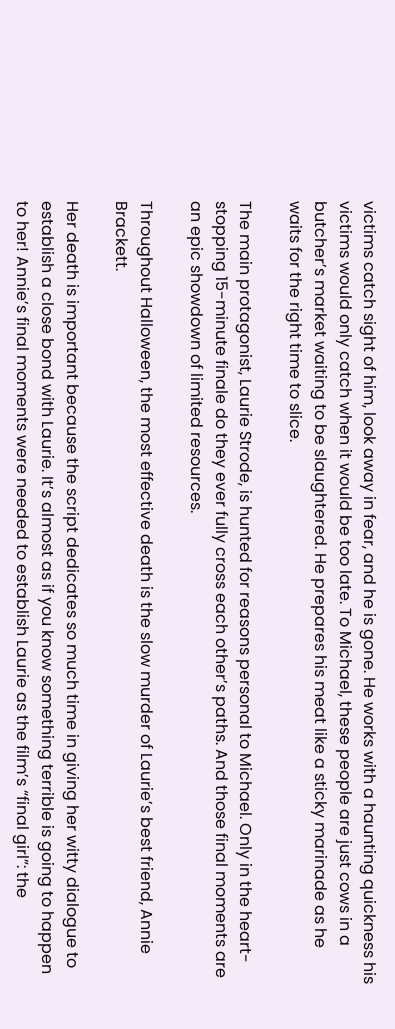victims catch sight of him, look away in fear, and he is gone. He works with a haunting quickness his victims would only catch when it would be too late. To Michael, these people are just cows in a butcher’s market waiting to be slaughtered. He prepares his meat like a sticky marinade as he waits for the right time to slice.

The main protagonist, Laurie Strode, is hunted for reasons personal to Michael. Only in the heart-stopping 15-minute finale do they ever fully cross each other’s paths. And those final moments are an epic showdown of limited resources.

Throughout Halloween, the most effective death is the slow murder of Laurie’s best friend, Annie Brackett.

Her death is important because the script dedicates so much time in giving her witty dialogue to establish a close bond with Laurie. It’s almost as if you know something terrible is going to happen to her! Annie’s final moments were needed to establish Laurie as the film’s “final girl”: the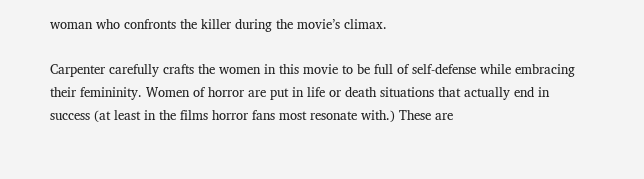woman who confronts the killer during the movie’s climax.

Carpenter carefully crafts the women in this movie to be full of self-defense while embracing their femininity. Women of horror are put in life or death situations that actually end in success (at least in the films horror fans most resonate with.) These are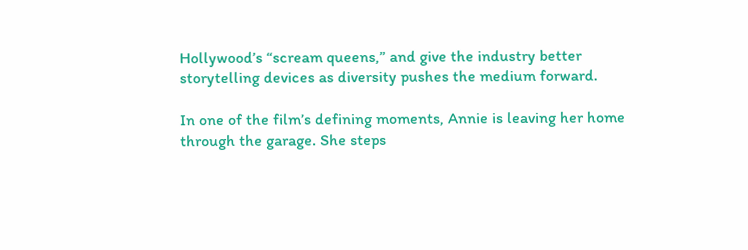Hollywood’s “scream queens,” and give the industry better storytelling devices as diversity pushes the medium forward.

In one of the film’s defining moments, Annie is leaving her home through the garage. She steps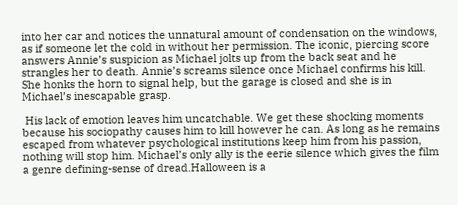into her car and notices the unnatural amount of condensation on the windows, as if someone let the cold in without her permission. The iconic, piercing score answers Annie’s suspicion as Michael jolts up from the back seat and he strangles her to death. Annie’s screams silence once Michael confirms his kill. She honks the horn to signal help, but the garage is closed and she is in Michael’s inescapable grasp.

 His lack of emotion leaves him uncatchable. We get these shocking moments because his sociopathy causes him to kill however he can. As long as he remains escaped from whatever psychological institutions keep him from his passion, nothing will stop him. Michael’s only ally is the eerie silence which gives the film a genre defining-sense of dread.Halloween is a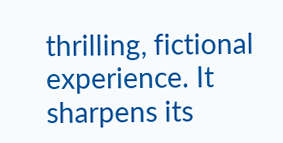thrilling, fictional experience. It sharpens its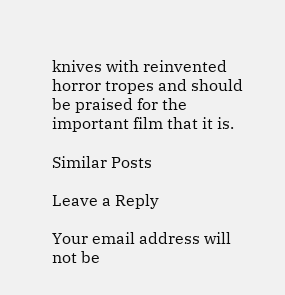knives with reinvented horror tropes and should be praised for the important film that it is.

Similar Posts

Leave a Reply

Your email address will not be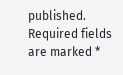published. Required fields are marked *